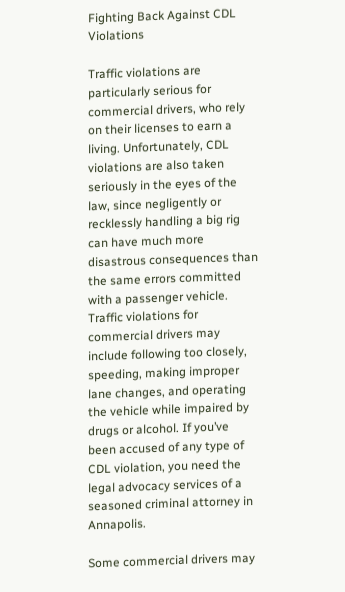Fighting Back Against CDL Violations

Traffic violations are particularly serious for commercial drivers, who rely on their licenses to earn a living. Unfortunately, CDL violations are also taken seriously in the eyes of the law, since negligently or recklessly handling a big rig can have much more disastrous consequences than the same errors committed with a passenger vehicle. Traffic violations for commercial drivers may include following too closely, speeding, making improper lane changes, and operating the vehicle while impaired by drugs or alcohol. If you’ve been accused of any type of CDL violation, you need the legal advocacy services of a seasoned criminal attorney in Annapolis.

Some commercial drivers may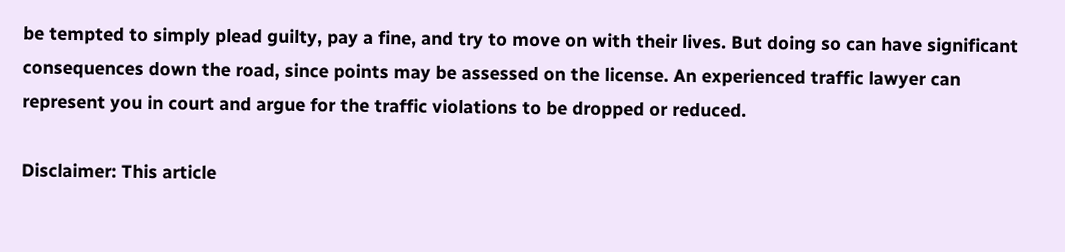be tempted to simply plead guilty, pay a fine, and try to move on with their lives. But doing so can have significant consequences down the road, since points may be assessed on the license. An experienced traffic lawyer can represent you in court and argue for the traffic violations to be dropped or reduced.

Disclaimer: This article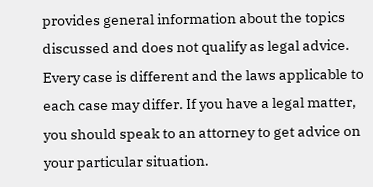provides general information about the topics discussed and does not qualify as legal advice. Every case is different and the laws applicable to each case may differ. If you have a legal matter, you should speak to an attorney to get advice on your particular situation.